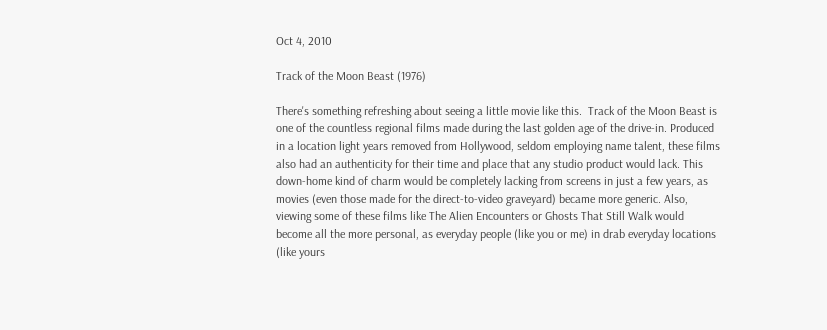Oct 4, 2010

Track of the Moon Beast (1976)

There's something refreshing about seeing a little movie like this.  Track of the Moon Beast is one of the countless regional films made during the last golden age of the drive-in. Produced in a location light years removed from Hollywood, seldom employing name talent, these films also had an authenticity for their time and place that any studio product would lack. This down-home kind of charm would be completely lacking from screens in just a few years, as movies (even those made for the direct-to-video graveyard) became more generic. Also, viewing some of these films like The Alien Encounters or Ghosts That Still Walk would become all the more personal, as everyday people (like you or me) in drab everyday locations (like yours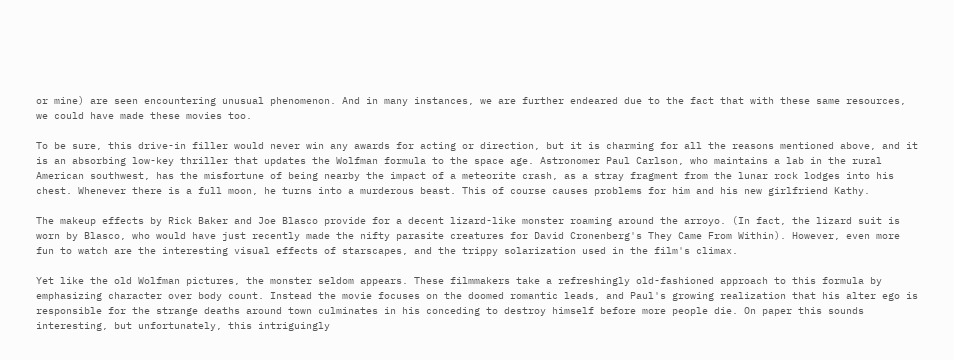or mine) are seen encountering unusual phenomenon. And in many instances, we are further endeared due to the fact that with these same resources, we could have made these movies too.

To be sure, this drive-in filler would never win any awards for acting or direction, but it is charming for all the reasons mentioned above, and it is an absorbing low-key thriller that updates the Wolfman formula to the space age. Astronomer Paul Carlson, who maintains a lab in the rural American southwest, has the misfortune of being nearby the impact of a meteorite crash, as a stray fragment from the lunar rock lodges into his chest. Whenever there is a full moon, he turns into a murderous beast. This of course causes problems for him and his new girlfriend Kathy.

The makeup effects by Rick Baker and Joe Blasco provide for a decent lizard-like monster roaming around the arroyo. (In fact, the lizard suit is worn by Blasco, who would have just recently made the nifty parasite creatures for David Cronenberg's They Came From Within). However, even more fun to watch are the interesting visual effects of starscapes, and the trippy solarization used in the film's climax.

Yet like the old Wolfman pictures, the monster seldom appears. These filmmakers take a refreshingly old-fashioned approach to this formula by emphasizing character over body count. Instead the movie focuses on the doomed romantic leads, and Paul's growing realization that his alter ego is responsible for the strange deaths around town culminates in his conceding to destroy himself before more people die. On paper this sounds interesting, but unfortunately, this intriguingly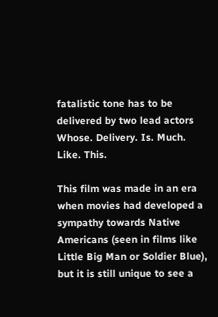fatalistic tone has to be delivered by two lead actors Whose. Delivery. Is. Much. Like. This.

This film was made in an era when movies had developed a sympathy towards Native Americans (seen in films like Little Big Man or Soldier Blue), but it is still unique to see a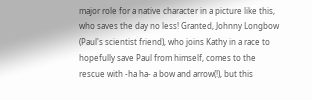major role for a native character in a picture like this, who saves the day no less! Granted, Johnny Longbow (Paul's scientist friend), who joins Kathy in a race to hopefully save Paul from himself, comes to the rescue with -ha ha- a bow and arrow(!), but this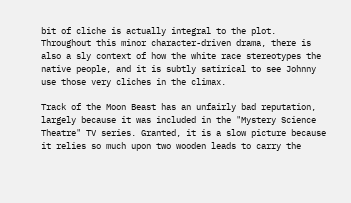bit of cliche is actually integral to the plot. Throughout this minor character-driven drama, there is also a sly context of how the white race stereotypes the native people, and it is subtly satirical to see Johnny use those very cliches in the climax.

Track of the Moon Beast has an unfairly bad reputation, largely because it was included in the "Mystery Science Theatre" TV series. Granted, it is a slow picture because it relies so much upon two wooden leads to carry the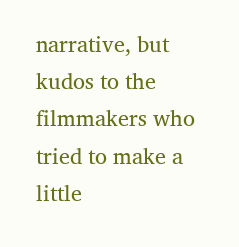narrative, but kudos to the filmmakers who tried to make a little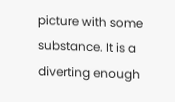picture with some substance. It is a diverting enough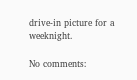drive-in picture for a weeknight.

No comments: